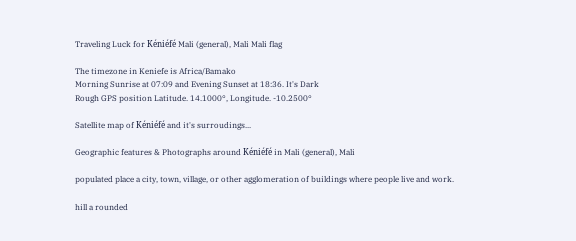Traveling Luck for Kéniéfé Mali (general), Mali Mali flag

The timezone in Keniefe is Africa/Bamako
Morning Sunrise at 07:09 and Evening Sunset at 18:36. It's Dark
Rough GPS position Latitude. 14.1000°, Longitude. -10.2500°

Satellite map of Kéniéfé and it's surroudings...

Geographic features & Photographs around Kéniéfé in Mali (general), Mali

populated place a city, town, village, or other agglomeration of buildings where people live and work.

hill a rounded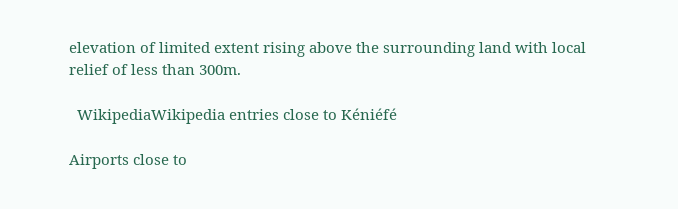elevation of limited extent rising above the surrounding land with local relief of less than 300m.

  WikipediaWikipedia entries close to Kéniéfé

Airports close to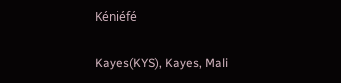Kéniéfé

Kayes(KYS), Kayes, Mali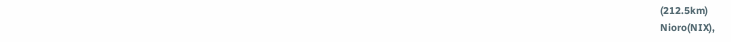(212.5km)
Nioro(NIX),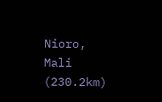Nioro, Mali (230.2km)